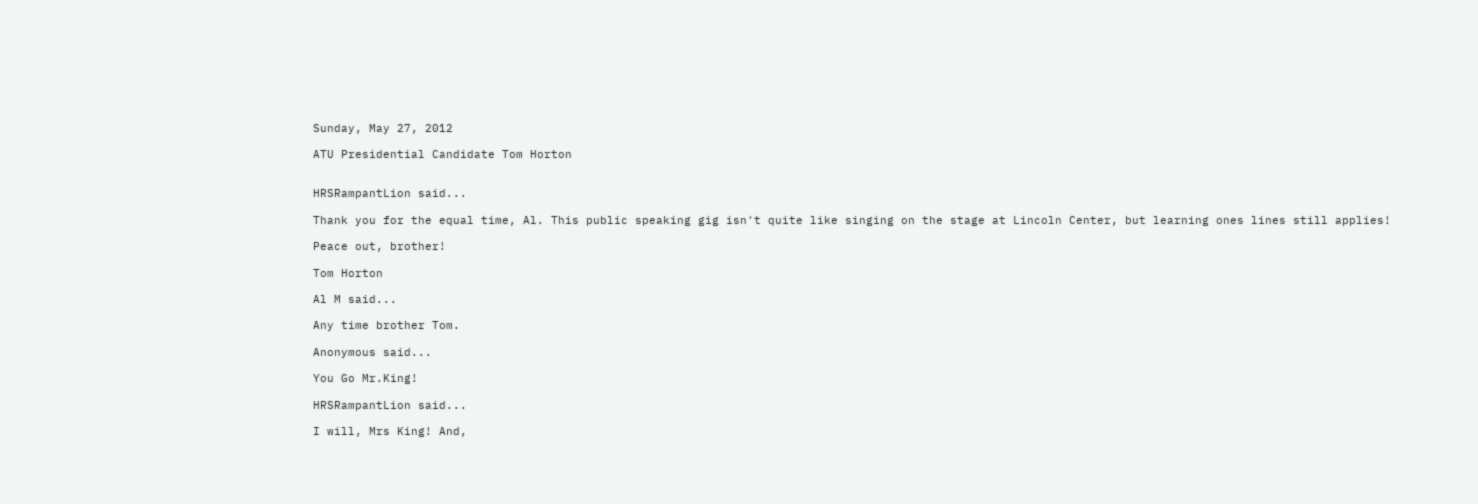Sunday, May 27, 2012

ATU Presidential Candidate Tom Horton


HRSRampantLion said...

Thank you for the equal time, Al. This public speaking gig isn't quite like singing on the stage at Lincoln Center, but learning ones lines still applies!

Peace out, brother!

Tom Horton

Al M said...

Any time brother Tom.

Anonymous said...

You Go Mr.King!

HRSRampantLion said...

I will, Mrs King! And,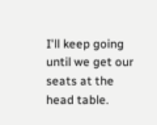I'll keep going until we get our seats at the head table.